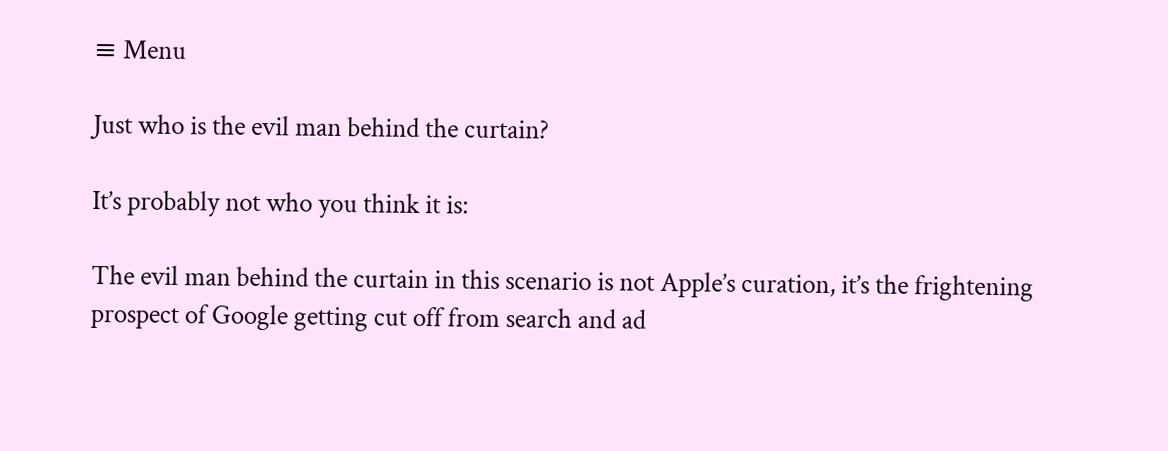≡ Menu

Just who is the evil man behind the curtain?

It’s probably not who you think it is:

The evil man behind the curtain in this scenario is not Apple’s curation, it’s the frightening prospect of Google getting cut off from search and ad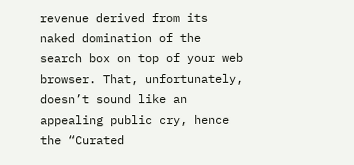revenue derived from its naked domination of the search box on top of your web browser. That, unfortunately, doesn’t sound like an appealing public cry, hence the “Curated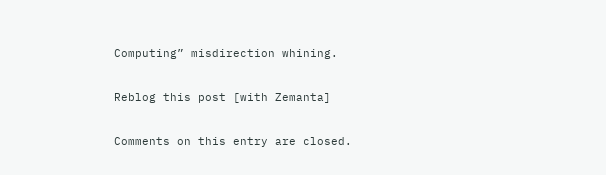Computing” misdirection whining.

Reblog this post [with Zemanta]

Comments on this entry are closed.